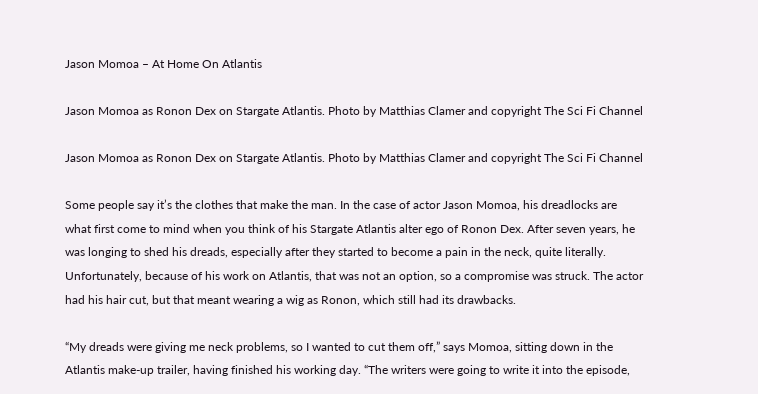Jason Momoa – At Home On Atlantis

Jason Momoa as Ronon Dex on Stargate Atlantis. Photo by Matthias Clamer and copyright The Sci Fi Channel

Jason Momoa as Ronon Dex on Stargate Atlantis. Photo by Matthias Clamer and copyright The Sci Fi Channel

Some people say it’s the clothes that make the man. In the case of actor Jason Momoa, his dreadlocks are what first come to mind when you think of his Stargate Atlantis alter ego of Ronon Dex. After seven years, he was longing to shed his dreads, especially after they started to become a pain in the neck, quite literally. Unfortunately, because of his work on Atlantis, that was not an option, so a compromise was struck. The actor had his hair cut, but that meant wearing a wig as Ronon, which still had its drawbacks.

“My dreads were giving me neck problems, so I wanted to cut them off,” says Momoa, sitting down in the Atlantis make-up trailer, having finished his working day. “The writers were going to write it into the episode,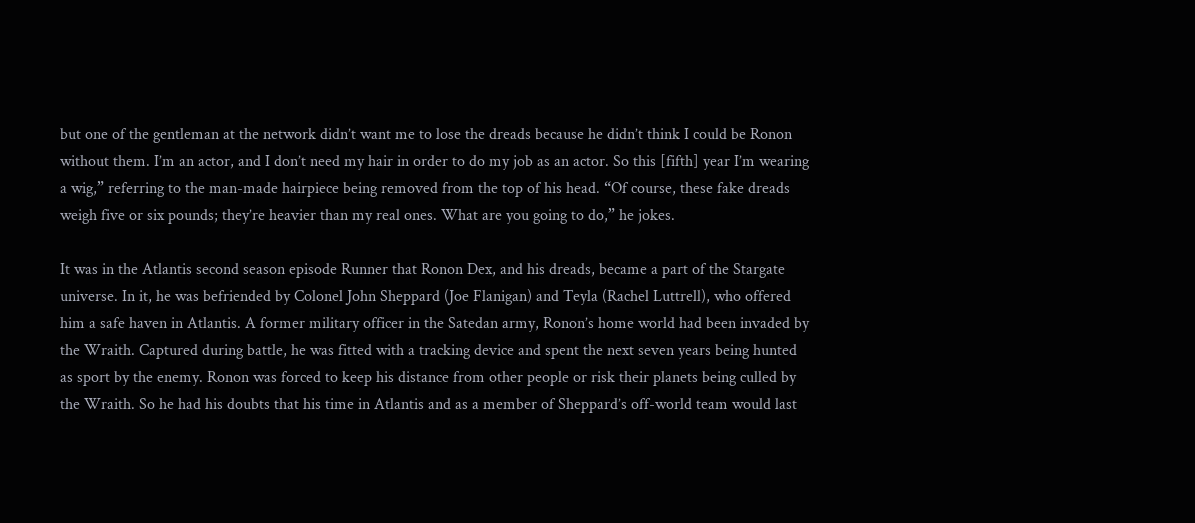but one of the gentleman at the network didn’t want me to lose the dreads because he didn’t think I could be Ronon without them. I’m an actor, and I don’t need my hair in order to do my job as an actor. So this [fifth] year I’m wearing a wig,” referring to the man-made hairpiece being removed from the top of his head. “Of course, these fake dreads weigh five or six pounds; they’re heavier than my real ones. What are you going to do,” he jokes.

It was in the Atlantis second season episode Runner that Ronon Dex, and his dreads, became a part of the Stargate universe. In it, he was befriended by Colonel John Sheppard (Joe Flanigan) and Teyla (Rachel Luttrell), who offered him a safe haven in Atlantis. A former military officer in the Satedan army, Ronon’s home world had been invaded by the Wraith. Captured during battle, he was fitted with a tracking device and spent the next seven years being hunted as sport by the enemy. Ronon was forced to keep his distance from other people or risk their planets being culled by the Wraith. So he had his doubts that his time in Atlantis and as a member of Sheppard’s off-world team would last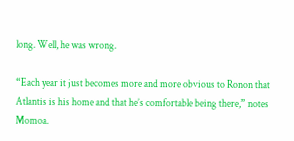long. Well, he was wrong.

“Each year it just becomes more and more obvious to Ronon that Atlantis is his home and that he’s comfortable being there,” notes Momoa.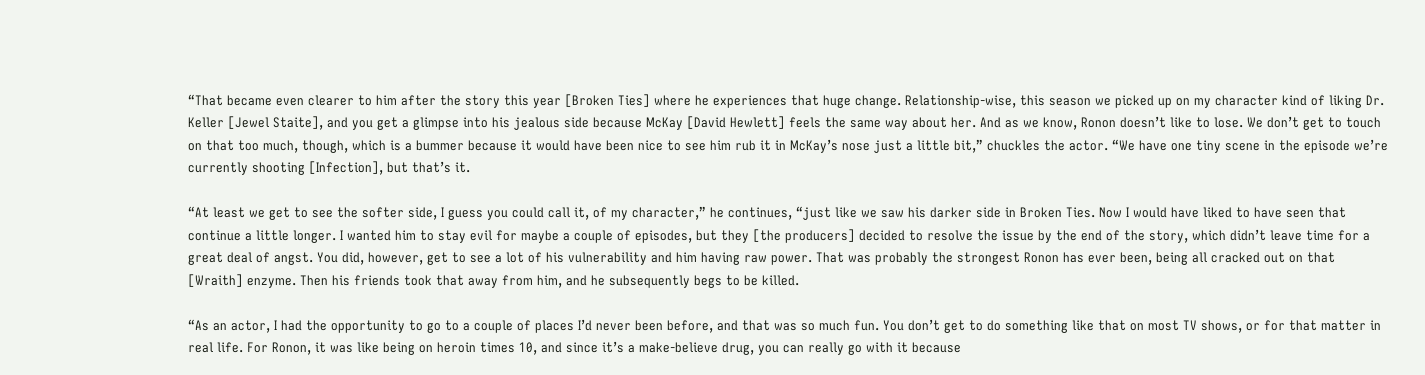“That became even clearer to him after the story this year [Broken Ties] where he experiences that huge change. Relationship-wise, this season we picked up on my character kind of liking Dr. Keller [Jewel Staite], and you get a glimpse into his jealous side because McKay [David Hewlett] feels the same way about her. And as we know, Ronon doesn’t like to lose. We don’t get to touch on that too much, though, which is a bummer because it would have been nice to see him rub it in McKay’s nose just a little bit,” chuckles the actor. “We have one tiny scene in the episode we’re currently shooting [Infection], but that’s it.

“At least we get to see the softer side, I guess you could call it, of my character,” he continues, “just like we saw his darker side in Broken Ties. Now I would have liked to have seen that continue a little longer. I wanted him to stay evil for maybe a couple of episodes, but they [the producers] decided to resolve the issue by the end of the story, which didn’t leave time for a great deal of angst. You did, however, get to see a lot of his vulnerability and him having raw power. That was probably the strongest Ronon has ever been, being all cracked out on that [Wraith] enzyme. Then his friends took that away from him, and he subsequently begs to be killed.

“As an actor, I had the opportunity to go to a couple of places I’d never been before, and that was so much fun. You don’t get to do something like that on most TV shows, or for that matter in real life. For Ronon, it was like being on heroin times 10, and since it’s a make-believe drug, you can really go with it because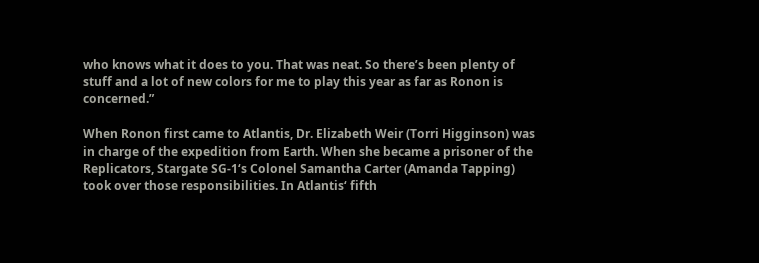who knows what it does to you. That was neat. So there’s been plenty of stuff and a lot of new colors for me to play this year as far as Ronon is concerned.”

When Ronon first came to Atlantis, Dr. Elizabeth Weir (Torri Higginson) was in charge of the expedition from Earth. When she became a prisoner of the Replicators, Stargate SG-1‘s Colonel Samantha Carter (Amanda Tapping) took over those responsibilities. In Atlantis‘ fifth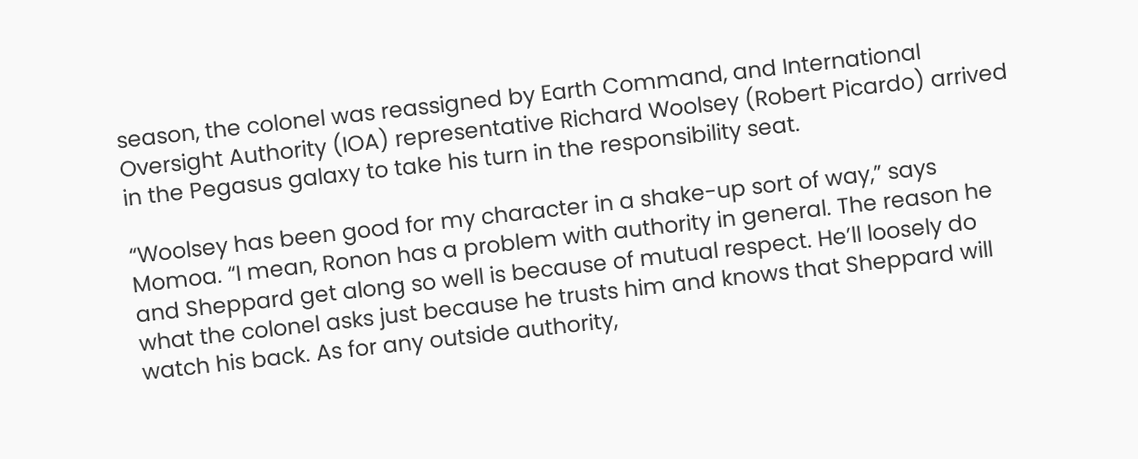season, the colonel was reassigned by Earth Command, and International Oversight Authority (IOA) representative Richard Woolsey (Robert Picardo) arrived in the Pegasus galaxy to take his turn in the responsibility seat.

“Woolsey has been good for my character in a shake-up sort of way,” says Momoa. “I mean, Ronon has a problem with authority in general. The reason he and Sheppard get along so well is because of mutual respect. He’ll loosely do what the colonel asks just because he trusts him and knows that Sheppard will watch his back. As for any outside authority,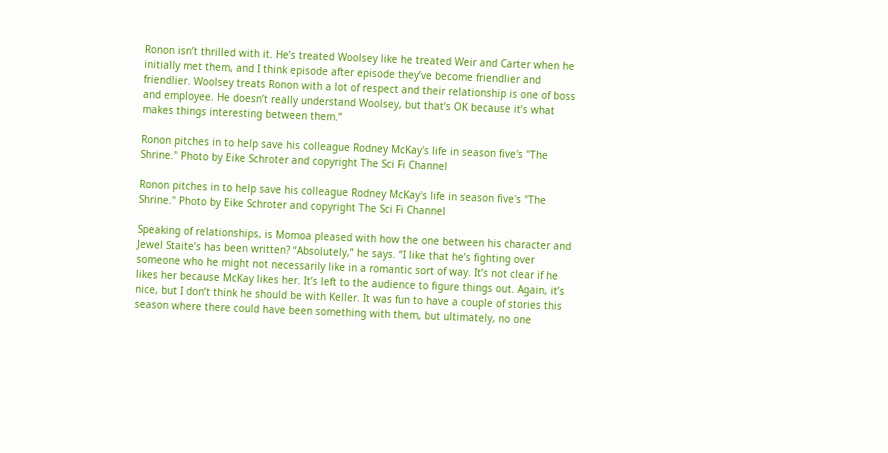Ronon isn’t thrilled with it. He’s treated Woolsey like he treated Weir and Carter when he initially met them, and I think episode after episode they’ve become friendlier and friendlier. Woolsey treats Ronon with a lot of respect and their relationship is one of boss and employee. He doesn’t really understand Woolsey, but that’s OK because it’s what makes things interesting between them.”

Ronon pitches in to help save his colleague Rodney McKay's life in season five's "The Shrine." Photo by Eike Schroter and copyright The Sci Fi Channel

Ronon pitches in to help save his colleague Rodney McKay's life in season five's "The Shrine." Photo by Eike Schroter and copyright The Sci Fi Channel

Speaking of relationships, is Momoa pleased with how the one between his character and Jewel Staite’s has been written? “Absolutely,” he says. “I like that he’s fighting over someone who he might not necessarily like in a romantic sort of way. It’s not clear if he likes her because McKay likes her. It’s left to the audience to figure things out. Again, it’s nice, but I don’t think he should be with Keller. It was fun to have a couple of stories this season where there could have been something with them, but ultimately, no one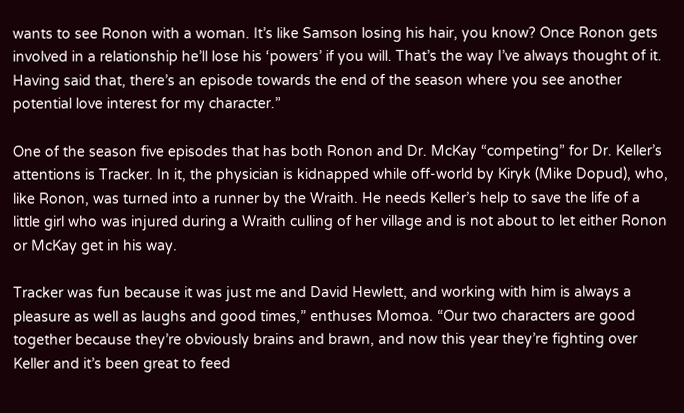wants to see Ronon with a woman. It’s like Samson losing his hair, you know? Once Ronon gets involved in a relationship he’ll lose his ‘powers’ if you will. That’s the way I’ve always thought of it. Having said that, there’s an episode towards the end of the season where you see another potential love interest for my character.”

One of the season five episodes that has both Ronon and Dr. McKay “competing” for Dr. Keller’s attentions is Tracker. In it, the physician is kidnapped while off-world by Kiryk (Mike Dopud), who, like Ronon, was turned into a runner by the Wraith. He needs Keller’s help to save the life of a little girl who was injured during a Wraith culling of her village and is not about to let either Ronon or McKay get in his way.

Tracker was fun because it was just me and David Hewlett, and working with him is always a pleasure as well as laughs and good times,” enthuses Momoa. “Our two characters are good together because they’re obviously brains and brawn, and now this year they’re fighting over Keller and it’s been great to feed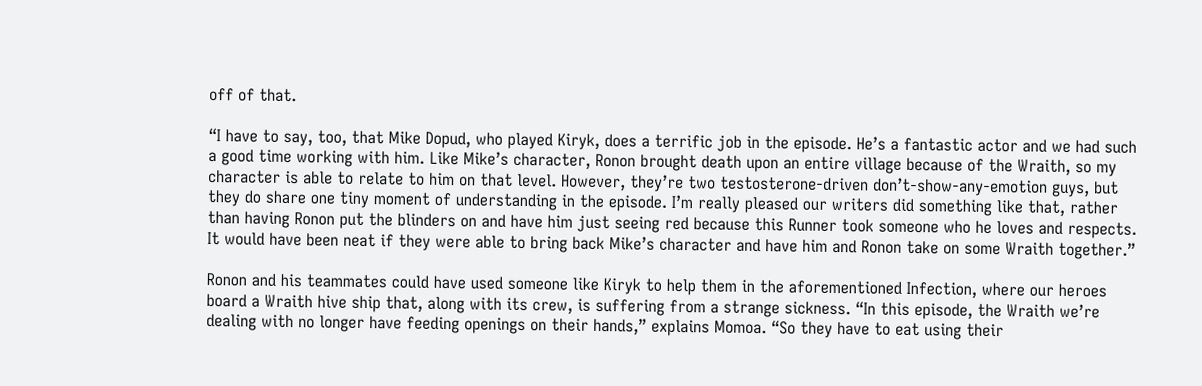off of that.

“I have to say, too, that Mike Dopud, who played Kiryk, does a terrific job in the episode. He’s a fantastic actor and we had such a good time working with him. Like Mike’s character, Ronon brought death upon an entire village because of the Wraith, so my character is able to relate to him on that level. However, they’re two testosterone-driven don’t-show-any-emotion guys, but they do share one tiny moment of understanding in the episode. I’m really pleased our writers did something like that, rather than having Ronon put the blinders on and have him just seeing red because this Runner took someone who he loves and respects. It would have been neat if they were able to bring back Mike’s character and have him and Ronon take on some Wraith together.”

Ronon and his teammates could have used someone like Kiryk to help them in the aforementioned Infection, where our heroes board a Wraith hive ship that, along with its crew, is suffering from a strange sickness. “In this episode, the Wraith we’re dealing with no longer have feeding openings on their hands,” explains Momoa. “So they have to eat using their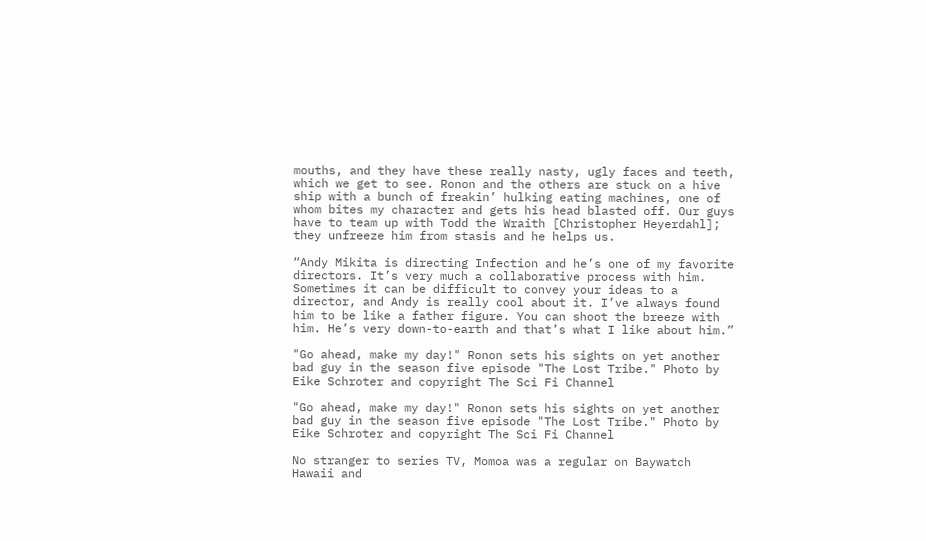mouths, and they have these really nasty, ugly faces and teeth, which we get to see. Ronon and the others are stuck on a hive ship with a bunch of freakin’ hulking eating machines, one of whom bites my character and gets his head blasted off. Our guys have to team up with Todd the Wraith [Christopher Heyerdahl]; they unfreeze him from stasis and he helps us.

“Andy Mikita is directing Infection and he’s one of my favorite directors. It’s very much a collaborative process with him. Sometimes it can be difficult to convey your ideas to a director, and Andy is really cool about it. I’ve always found him to be like a father figure. You can shoot the breeze with him. He’s very down-to-earth and that’s what I like about him.”

"Go ahead, make my day!" Ronon sets his sights on yet another bad guy in the season five episode "The Lost Tribe." Photo by Eike Schroter and copyright The Sci Fi Channel

"Go ahead, make my day!" Ronon sets his sights on yet another bad guy in the season five episode "The Lost Tribe." Photo by Eike Schroter and copyright The Sci Fi Channel

No stranger to series TV, Momoa was a regular on Baywatch Hawaii and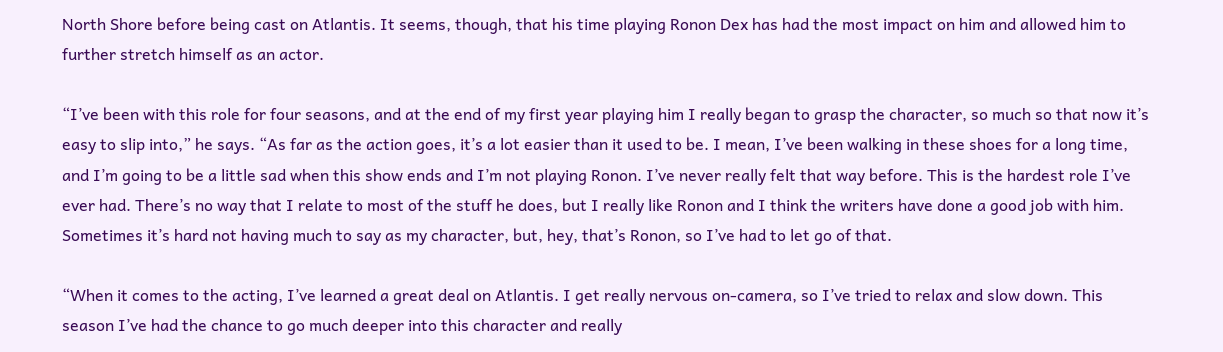North Shore before being cast on Atlantis. It seems, though, that his time playing Ronon Dex has had the most impact on him and allowed him to further stretch himself as an actor.

“I’ve been with this role for four seasons, and at the end of my first year playing him I really began to grasp the character, so much so that now it’s easy to slip into,” he says. “As far as the action goes, it’s a lot easier than it used to be. I mean, I’ve been walking in these shoes for a long time, and I’m going to be a little sad when this show ends and I’m not playing Ronon. I’ve never really felt that way before. This is the hardest role I’ve ever had. There’s no way that I relate to most of the stuff he does, but I really like Ronon and I think the writers have done a good job with him. Sometimes it’s hard not having much to say as my character, but, hey, that’s Ronon, so I’ve had to let go of that.

“When it comes to the acting, I’ve learned a great deal on Atlantis. I get really nervous on-camera, so I’ve tried to relax and slow down. This season I’ve had the chance to go much deeper into this character and really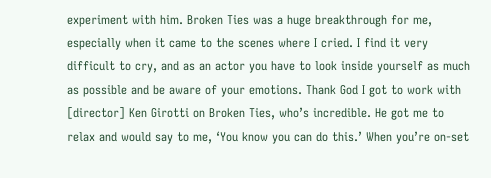experiment with him. Broken Ties was a huge breakthrough for me, especially when it came to the scenes where I cried. I find it very difficult to cry, and as an actor you have to look inside yourself as much as possible and be aware of your emotions. Thank God I got to work with [director] Ken Girotti on Broken Ties, who’s incredible. He got me to relax and would say to me, ‘You know you can do this.’ When you’re on-set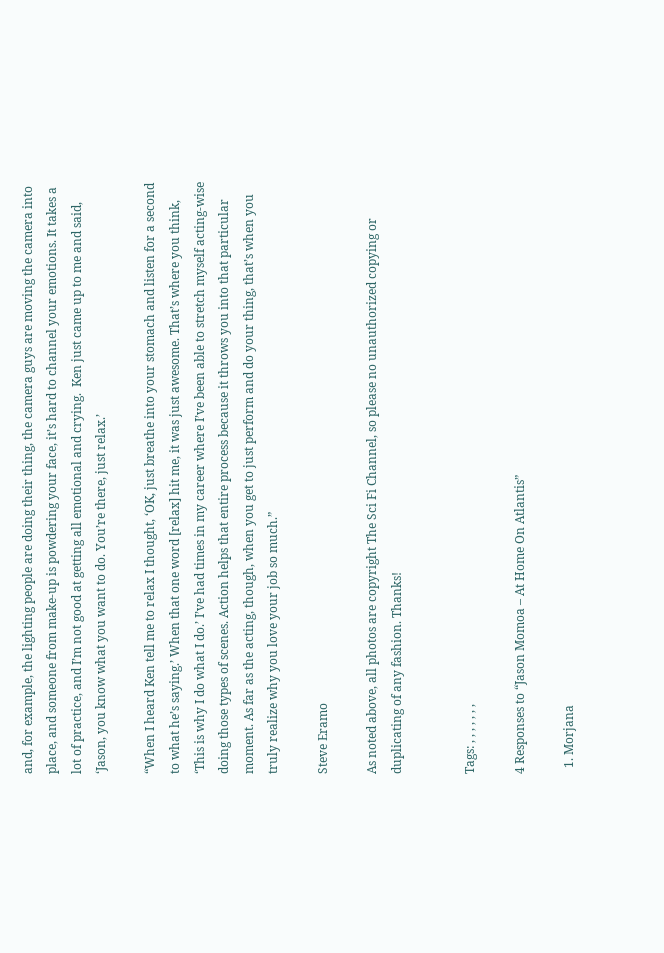and, for example, the lighting people are doing their thing, the camera guys are moving the camera into place, and someone from make-up is powdering your face, it’s hard to channel your emotions. It takes a lot of practice, and I’m not good at getting all emotional and crying.  Ken just came up to me and said, ‘Jason, you know what you want to do. You’re there, just relax.’

“When I heard Ken tell me to relax I thought, ‘OK, just breathe into your stomach and listen for a second to what he’s saying.’ When that one word [relax] hit me, it was just awesome. That’s where you think, ‘This is why I do what I do.’ I’ve had times in my career where I’ve been able to stretch myself acting-wise doing those types of scenes. Action helps that entire process because it throws you into that particular moment. As far as the acting, though, when you get to just perform and do your thing, that’s when you truly realize why you love your job so much.”

Steve Eramo

As noted above, all photos are copyright The Sci Fi Channel, so please no unauthorized copying or duplicating of any fashion. Thanks!


Tags: , , , , , , ,

4 Responses to “Jason Momoa – At Home On Atlantis”

  1. Morjana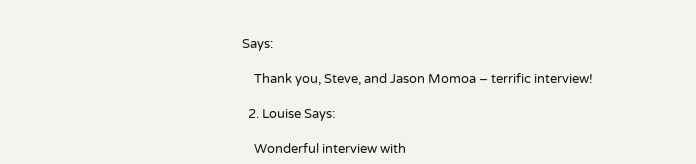Says:

    Thank you, Steve, and Jason Momoa – terrific interview!

  2. Louise Says:

    Wonderful interview with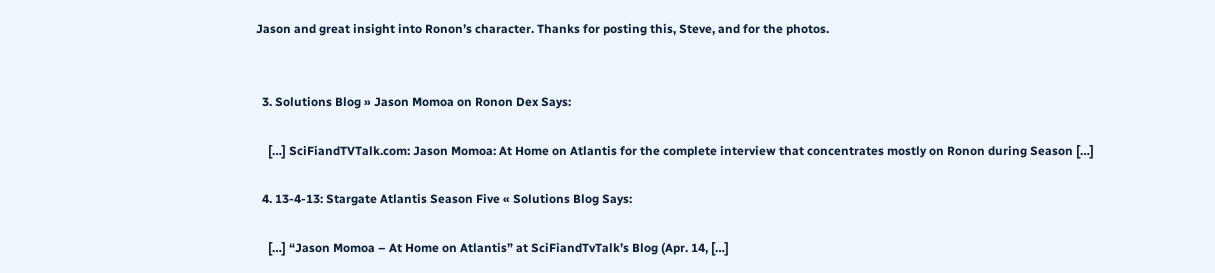Jason and great insight into Ronon’s character. Thanks for posting this, Steve, and for the photos.


  3. Solutions Blog » Jason Momoa on Ronon Dex Says:

    […] SciFiandTVTalk.com: Jason Momoa: At Home on Atlantis for the complete interview that concentrates mostly on Ronon during Season […]

  4. 13-4-13: Stargate Atlantis Season Five « Solutions Blog Says:

    […] “Jason Momoa – At Home on Atlantis” at SciFiandTvTalk’s Blog (Apr. 14, […]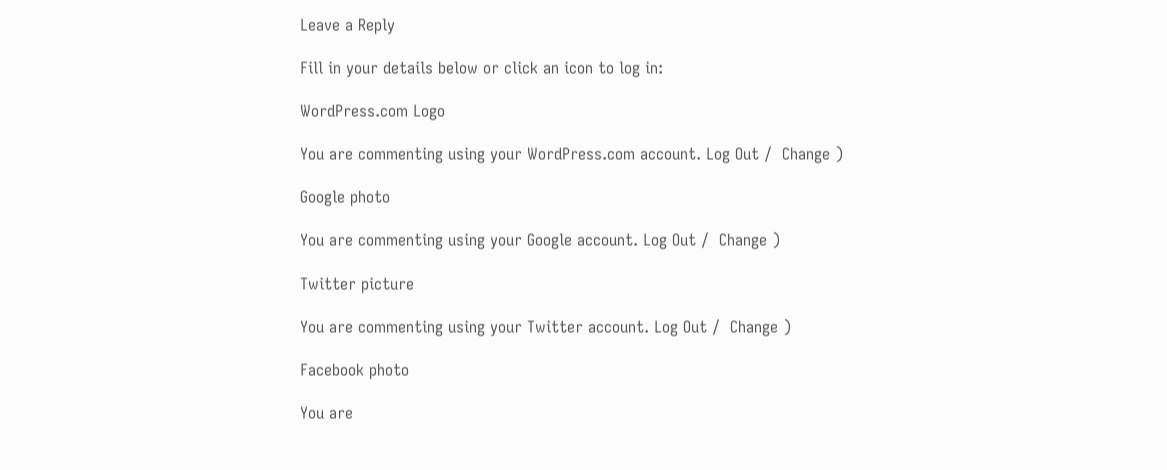Leave a Reply

Fill in your details below or click an icon to log in:

WordPress.com Logo

You are commenting using your WordPress.com account. Log Out /  Change )

Google photo

You are commenting using your Google account. Log Out /  Change )

Twitter picture

You are commenting using your Twitter account. Log Out /  Change )

Facebook photo

You are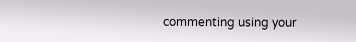commenting using your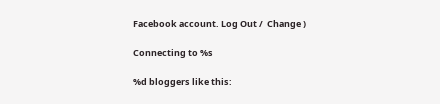Facebook account. Log Out /  Change )

Connecting to %s

%d bloggers like this: